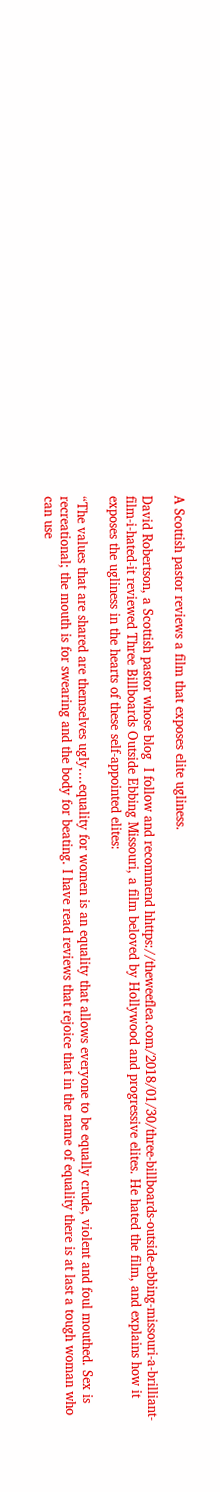A Scottish pastor reviews a film that exposes elite ugliness.

David Robertson, a Scottish pastor whose blog  I follow and recommend hhttps://theweeflea.com/2018/01/30/three-billboards-outside-ebbing-missouri-a-brilliant-film-i-hated-it reviewed Three Billboards Outside Ebbing Missouri, a film beloved by Hollywood and progressive elites. He hated the film, and explains how it exposes the ugliness in the hearts of these self-appointed elites:

“The values that are shared are themselves ugly....equality for women is an equality that allows everyone to be equally crude, violent and foul mouthed. Sex is recreational; the mouth is for swearing and the body for beating. I have read reviews that rejoice that in the name of equality there is at last a tough woman who can use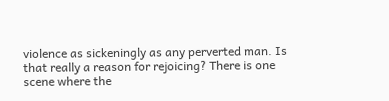violence as sickeningly as any perverted man. Is that really a reason for rejoicing? There is one scene where the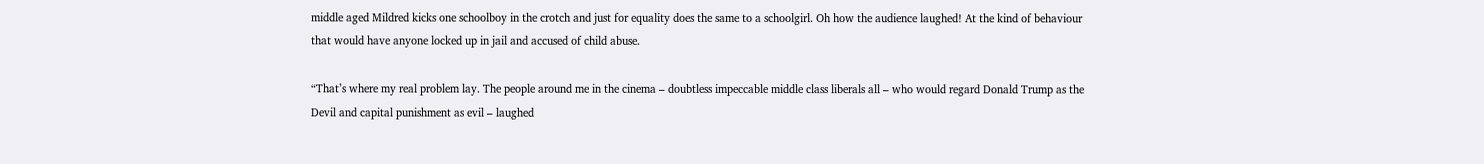middle aged Mildred kicks one schoolboy in the crotch and just for equality does the same to a schoolgirl. Oh how the audience laughed! At the kind of behaviour that would have anyone locked up in jail and accused of child abuse.

“That’s where my real problem lay. The people around me in the cinema – doubtless impeccable middle class liberals all – who would regard Donald Trump as the Devil and capital punishment as evil – laughed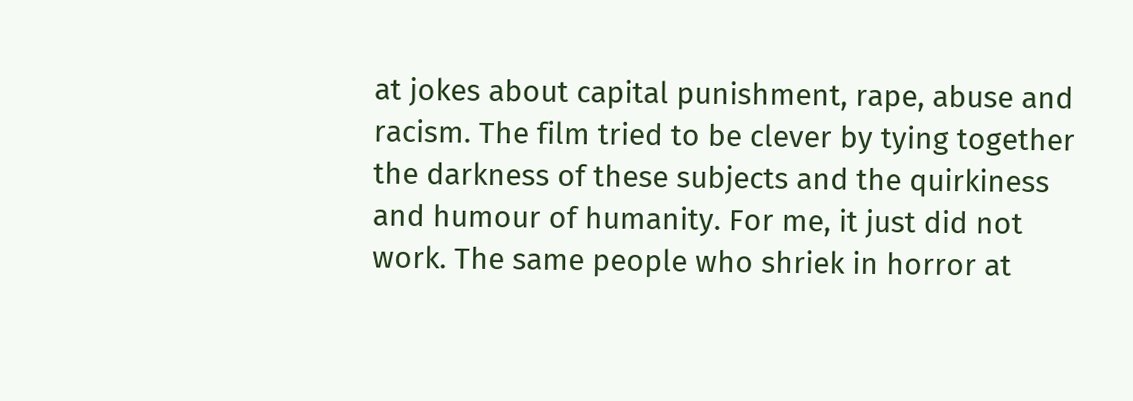at jokes about capital punishment, rape, abuse and racism. The film tried to be clever by tying together the darkness of these subjects and the quirkiness and humour of humanity. For me, it just did not work. The same people who shriek in horror at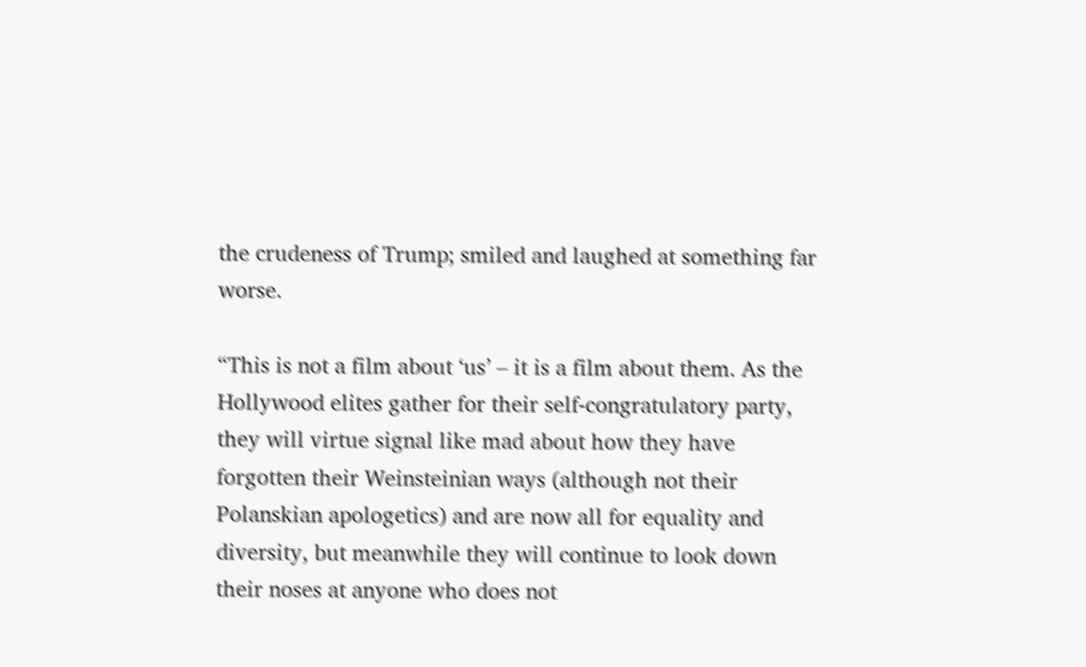the crudeness of Trump; smiled and laughed at something far worse.

“This is not a film about ‘us’ – it is a film about them. As the Hollywood elites gather for their self-congratulatory party, they will virtue signal like mad about how they have forgotten their Weinsteinian ways (although not their Polanskian apologetics) and are now all for equality and diversity, but meanwhile they will continue to look down their noses at anyone who does not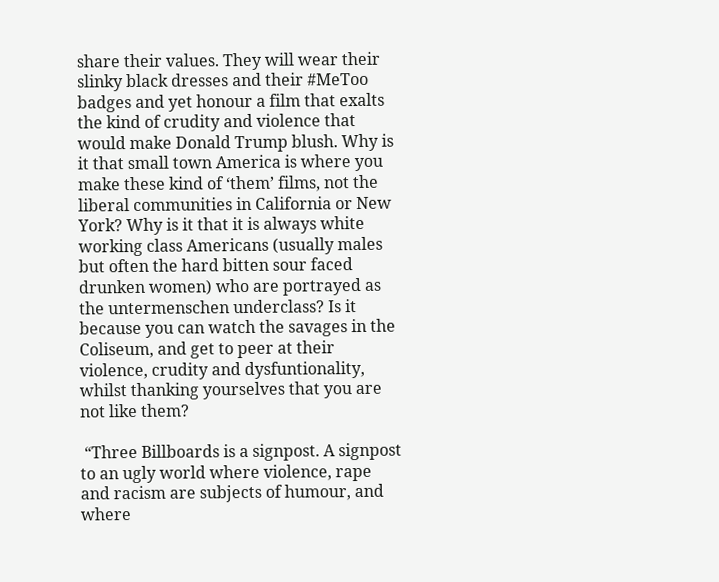share their values. They will wear their slinky black dresses and their #MeToo badges and yet honour a film that exalts the kind of crudity and violence that would make Donald Trump blush. Why is it that small town America is where you make these kind of ‘them’ films, not the liberal communities in California or New York? Why is it that it is always white working class Americans (usually males but often the hard bitten sour faced drunken women) who are portrayed as the untermenschen underclass? Is it because you can watch the savages in the Coliseum, and get to peer at their violence, crudity and dysfuntionality, whilst thanking yourselves that you are not like them?

 “Three Billboards is a signpost. A signpost to an ugly world where violence, rape and racism are subjects of humour, and where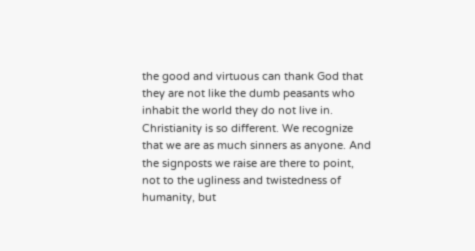the good and virtuous can thank God that they are not like the dumb peasants who inhabit the world they do not live in. Christianity is so different. We recognize that we are as much sinners as anyone. And the signposts we raise are there to point, not to the ugliness and twistedness of humanity, but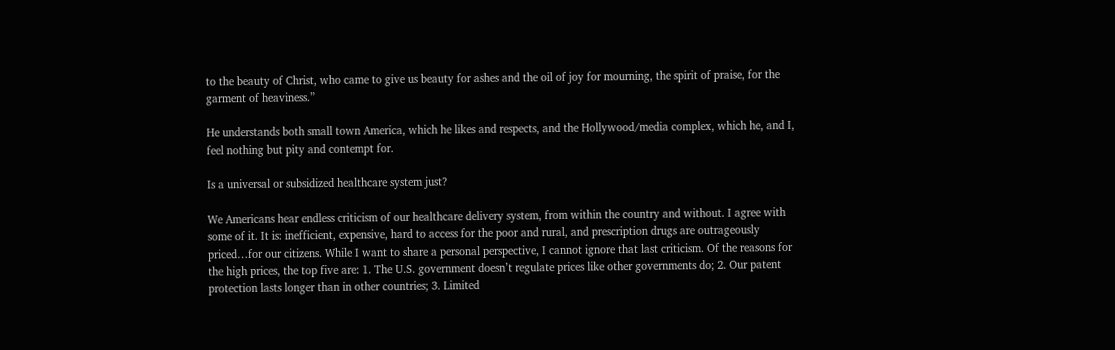to the beauty of Christ, who came to give us beauty for ashes and the oil of joy for mourning, the spirit of praise, for the garment of heaviness.”

He understands both small town America, which he likes and respects, and the Hollywood/media complex, which he, and I, feel nothing but pity and contempt for.

Is a universal or subsidized healthcare system just?

We Americans hear endless criticism of our healthcare delivery system, from within the country and without. I agree with some of it. It is: inefficient, expensive, hard to access for the poor and rural, and prescription drugs are outrageously priced…for our citizens. While I want to share a personal perspective, I cannot ignore that last criticism. Of the reasons for the high prices, the top five are: 1. The U.S. government doesn’t regulate prices like other governments do; 2. Our patent protection lasts longer than in other countries; 3. Limited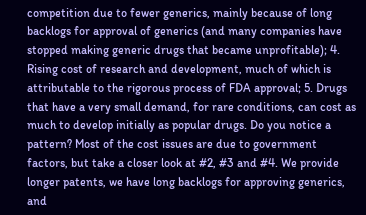competition due to fewer generics, mainly because of long backlogs for approval of generics (and many companies have stopped making generic drugs that became unprofitable); 4. Rising cost of research and development, much of which is attributable to the rigorous process of FDA approval; 5. Drugs that have a very small demand, for rare conditions, can cost as much to develop initially as popular drugs. Do you notice a pattern? Most of the cost issues are due to government factors, but take a closer look at #2, #3 and #4. We provide longer patents, we have long backlogs for approving generics, and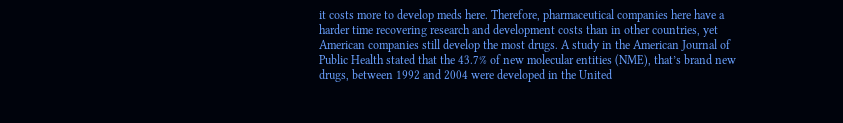it costs more to develop meds here. Therefore, pharmaceutical companies here have a harder time recovering research and development costs than in other countries, yet American companies still develop the most drugs. A study in the American Journal of Public Health stated that the 43.7% of new molecular entities (NME), that’s brand new drugs, between 1992 and 2004 were developed in the United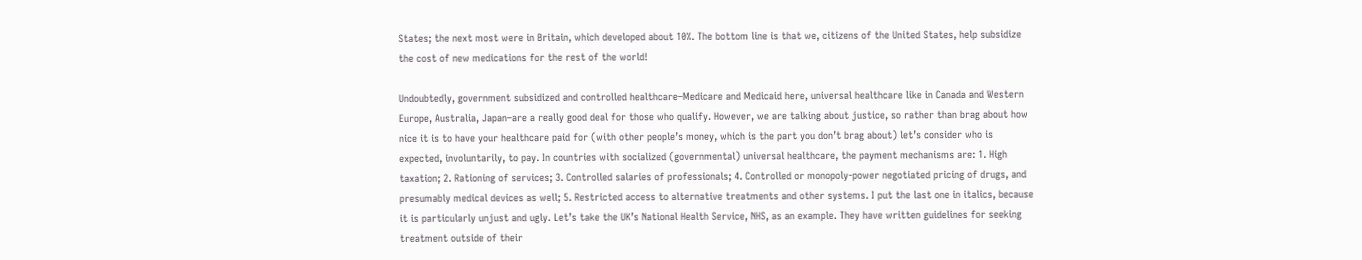States; the next most were in Britain, which developed about 10%. The bottom line is that we, citizens of the United States, help subsidize the cost of new medications for the rest of the world!

Undoubtedly, government subsidized and controlled healthcare–Medicare and Medicaid here, universal healthcare like in Canada and Western Europe, Australia, Japan–are a really good deal for those who qualify. However, we are talking about justice, so rather than brag about how nice it is to have your healthcare paid for (with other people’s money, which is the part you don’t brag about) let’s consider who is expected, involuntarily, to pay. In countries with socialized (governmental) universal healthcare, the payment mechanisms are: 1. High taxation; 2. Rationing of services; 3. Controlled salaries of professionals; 4. Controlled or monopoly-power negotiated pricing of drugs, and presumably medical devices as well; 5. Restricted access to alternative treatments and other systems. I put the last one in italics, because it is particularly unjust and ugly. Let’s take the UK’s National Health Service, NHS, as an example. They have written guidelines for seeking treatment outside of their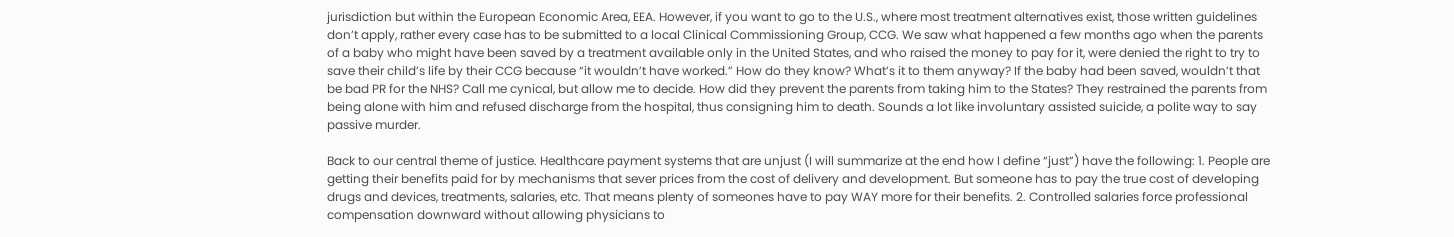jurisdiction but within the European Economic Area, EEA. However, if you want to go to the U.S., where most treatment alternatives exist, those written guidelines don’t apply, rather every case has to be submitted to a local Clinical Commissioning Group, CCG. We saw what happened a few months ago when the parents of a baby who might have been saved by a treatment available only in the United States, and who raised the money to pay for it, were denied the right to try to save their child’s life by their CCG because “it wouldn’t have worked.” How do they know? What’s it to them anyway? If the baby had been saved, wouldn’t that be bad PR for the NHS? Call me cynical, but allow me to decide. How did they prevent the parents from taking him to the States? They restrained the parents from being alone with him and refused discharge from the hospital, thus consigning him to death. Sounds a lot like involuntary assisted suicide, a polite way to say passive murder.

Back to our central theme of justice. Healthcare payment systems that are unjust (I will summarize at the end how I define “just”) have the following: 1. People are getting their benefits paid for by mechanisms that sever prices from the cost of delivery and development. But someone has to pay the true cost of developing drugs and devices, treatments, salaries, etc. That means plenty of someones have to pay WAY more for their benefits. 2. Controlled salaries force professional compensation downward without allowing physicians to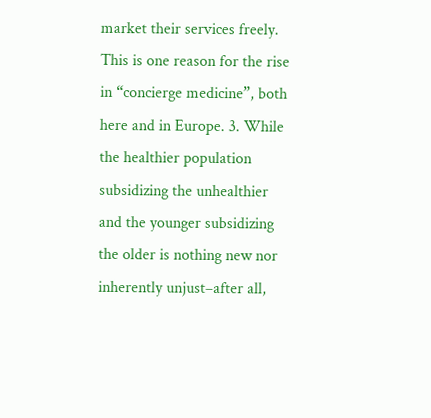market their services freely. This is one reason for the rise in “concierge medicine”, both here and in Europe. 3. While the healthier population subsidizing the unhealthier and the younger subsidizing the older is nothing new nor inherently unjust–after all,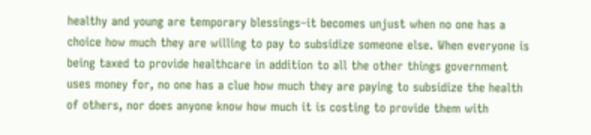healthy and young are temporary blessings–it becomes unjust when no one has a choice how much they are willing to pay to subsidize someone else. When everyone is being taxed to provide healthcare in addition to all the other things government uses money for, no one has a clue how much they are paying to subsidize the health of others, nor does anyone know how much it is costing to provide them with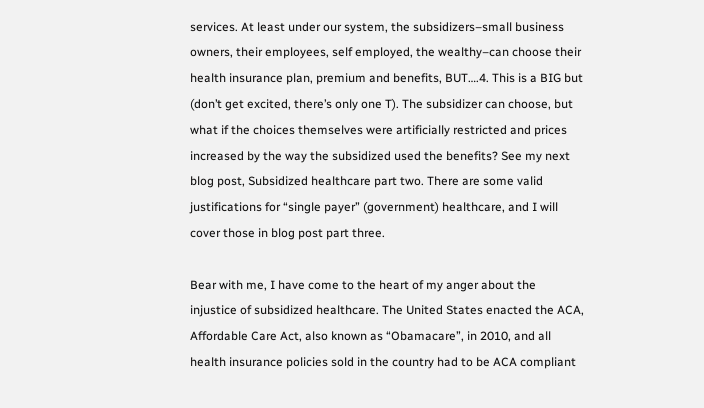services. At least under our system, the subsidizers–small business owners, their employees, self employed, the wealthy–can choose their health insurance plan, premium and benefits, BUT….4. This is a BIG but (don’t get excited, there’s only one T). The subsidizer can choose, but what if the choices themselves were artificially restricted and prices increased by the way the subsidized used the benefits? See my next blog post, Subsidized healthcare part two. There are some valid justifications for “single payer” (government) healthcare, and I will cover those in blog post part three.

Bear with me, I have come to the heart of my anger about the injustice of subsidized healthcare. The United States enacted the ACA, Affordable Care Act, also known as “Obamacare”, in 2010, and all health insurance policies sold in the country had to be ACA compliant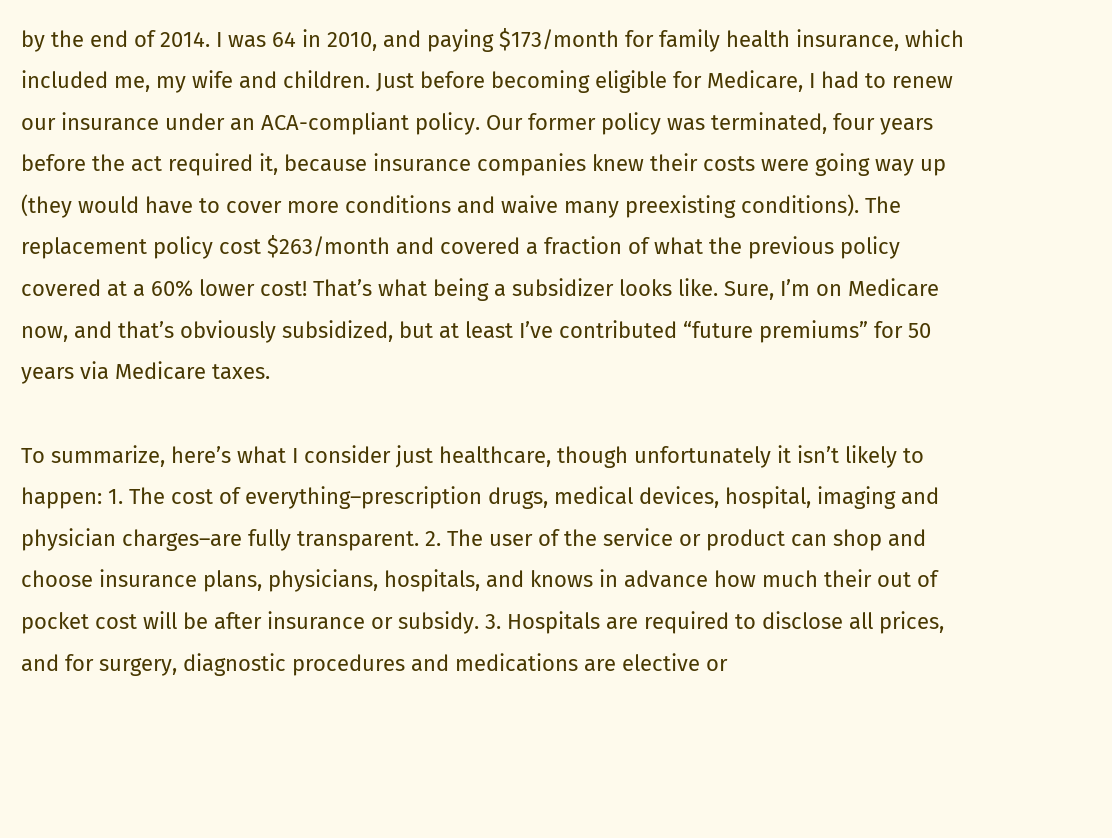by the end of 2014. I was 64 in 2010, and paying $173/month for family health insurance, which included me, my wife and children. Just before becoming eligible for Medicare, I had to renew our insurance under an ACA-compliant policy. Our former policy was terminated, four years before the act required it, because insurance companies knew their costs were going way up (they would have to cover more conditions and waive many preexisting conditions). The replacement policy cost $263/month and covered a fraction of what the previous policy covered at a 60% lower cost! That’s what being a subsidizer looks like. Sure, I’m on Medicare now, and that’s obviously subsidized, but at least I’ve contributed “future premiums” for 50 years via Medicare taxes.

To summarize, here’s what I consider just healthcare, though unfortunately it isn’t likely to happen: 1. The cost of everything–prescription drugs, medical devices, hospital, imaging and physician charges–are fully transparent. 2. The user of the service or product can shop and choose insurance plans, physicians, hospitals, and knows in advance how much their out of pocket cost will be after insurance or subsidy. 3. Hospitals are required to disclose all prices, and for surgery, diagnostic procedures and medications are elective or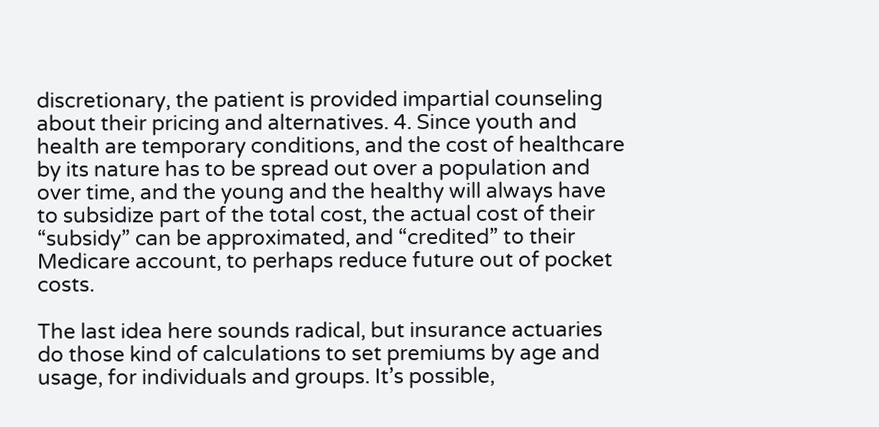discretionary, the patient is provided impartial counseling about their pricing and alternatives. 4. Since youth and health are temporary conditions, and the cost of healthcare by its nature has to be spread out over a population and over time, and the young and the healthy will always have to subsidize part of the total cost, the actual cost of their “subsidy” can be approximated, and “credited” to their Medicare account, to perhaps reduce future out of pocket costs.

The last idea here sounds radical, but insurance actuaries do those kind of calculations to set premiums by age and usage, for individuals and groups. It’s possible,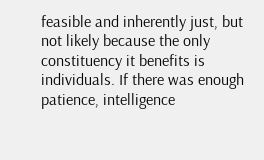feasible and inherently just, but not likely because the only constituency it benefits is individuals. If there was enough patience, intelligence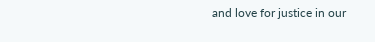and love for justice in our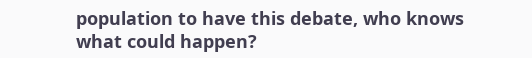population to have this debate, who knows what could happen?